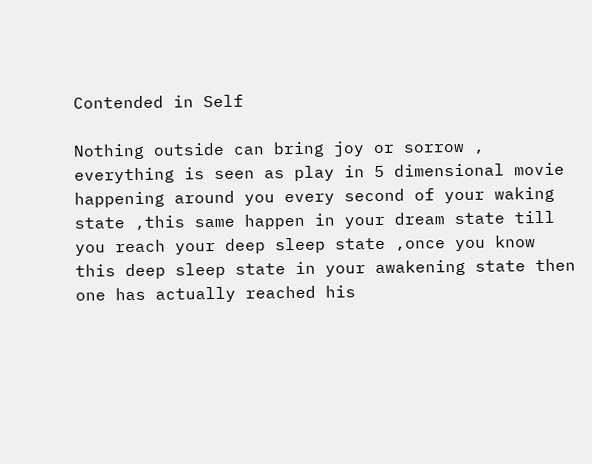Contended in Self

Nothing outside can bring joy or sorrow , everything is seen as play in 5 dimensional movie happening around you every second of your waking state ,this same happen in your dream state till you reach your deep sleep state ,once you know this deep sleep state in your awakening state then one has actually reached his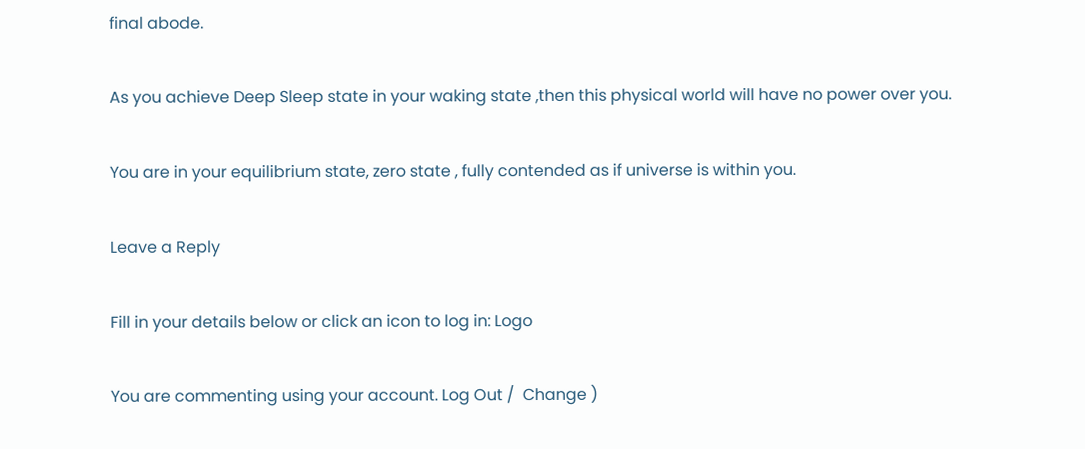final abode.

As you achieve Deep Sleep state in your waking state ,then this physical world will have no power over you.

You are in your equilibrium state, zero state , fully contended as if universe is within you.

Leave a Reply

Fill in your details below or click an icon to log in: Logo

You are commenting using your account. Log Out /  Change )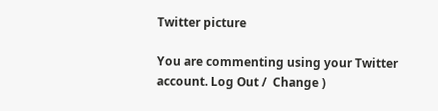Twitter picture

You are commenting using your Twitter account. Log Out /  Change )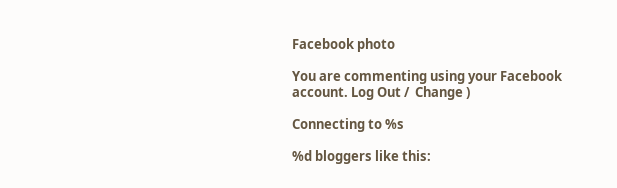Facebook photo

You are commenting using your Facebook account. Log Out /  Change )

Connecting to %s

%d bloggers like this: